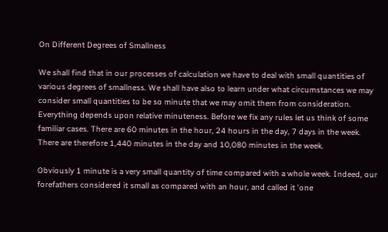On Different Degrees of Smallness

We shall find that in our processes of calculation we have to deal with small quantities of various degrees of smallness. We shall have also to learn under what circumstances we may consider small quantities to be so minute that we may omit them from consideration. Everything depends upon relative minuteness. Before we fix any rules let us think of some familiar cases. There are 60 minutes in the hour, 24 hours in the day, 7 days in the week. There are therefore 1,440 minutes in the day and 10,080 minutes in the week.

Obviously 1 minute is a very small quantity of time compared with a whole week. Indeed, our forefathers considered it small as compared with an hour, and called it 'one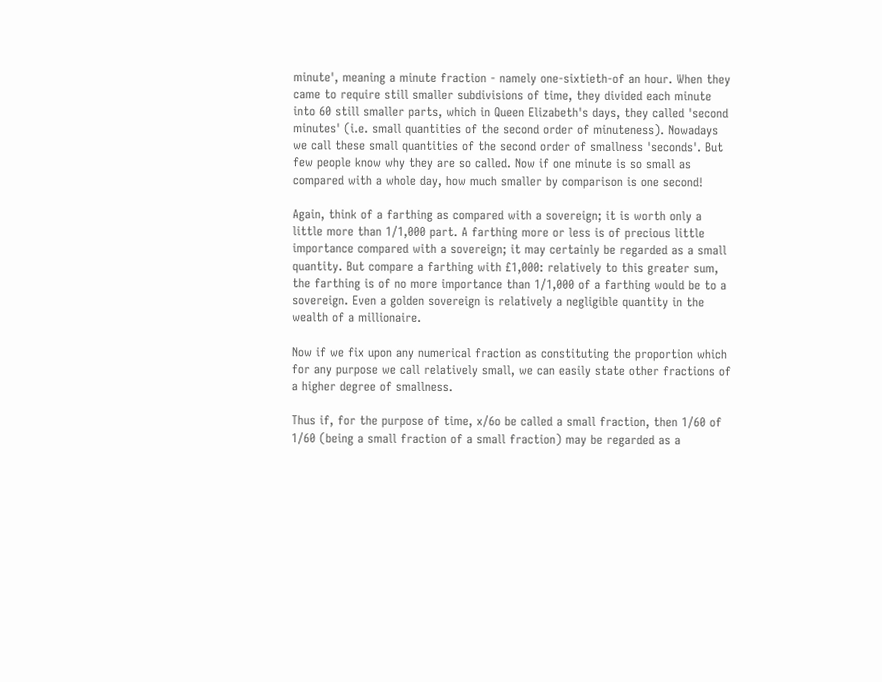minute', meaning a minute fraction - namely one-sixtieth-of an hour. When they came to require still smaller subdivisions of time, they divided each minute into 60 still smaller parts, which in Queen Elizabeth's days, they called 'second minutes' (i.e. small quantities of the second order of minuteness). Nowadays we call these small quantities of the second order of smallness 'seconds'. But few people know why they are so called. Now if one minute is so small as compared with a whole day, how much smaller by comparison is one second!

Again, think of a farthing as compared with a sovereign; it is worth only a little more than 1/1,000 part. A farthing more or less is of precious little importance compared with a sovereign; it may certainly be regarded as a small quantity. But compare a farthing with £1,000: relatively to this greater sum, the farthing is of no more importance than 1/1,000 of a farthing would be to a sovereign. Even a golden sovereign is relatively a negligible quantity in the wealth of a millionaire.

Now if we fix upon any numerical fraction as constituting the proportion which for any purpose we call relatively small, we can easily state other fractions of a higher degree of smallness.

Thus if, for the purpose of time, x/6o be called a small fraction, then 1/60 of 1/60 (being a small fraction of a small fraction) may be regarded as a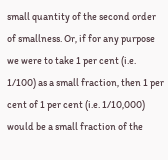small quantity of the second order of smallness. Or, if for any purpose we were to take 1 per cent (i.e. 1/100) as a small fraction, then 1 per cent of 1 per cent (i.e. 1/10,000) would be a small fraction of the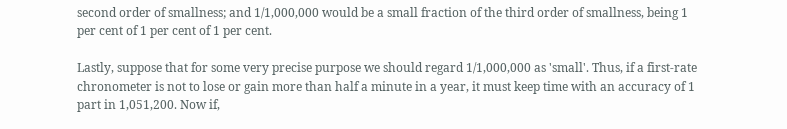second order of smallness; and 1/1,000,000 would be a small fraction of the third order of smallness, being 1 per cent of 1 per cent of 1 per cent.

Lastly, suppose that for some very precise purpose we should regard 1/1,000,000 as 'small'. Thus, if a first-rate chronometer is not to lose or gain more than half a minute in a year, it must keep time with an accuracy of 1 part in 1,051,200. Now if,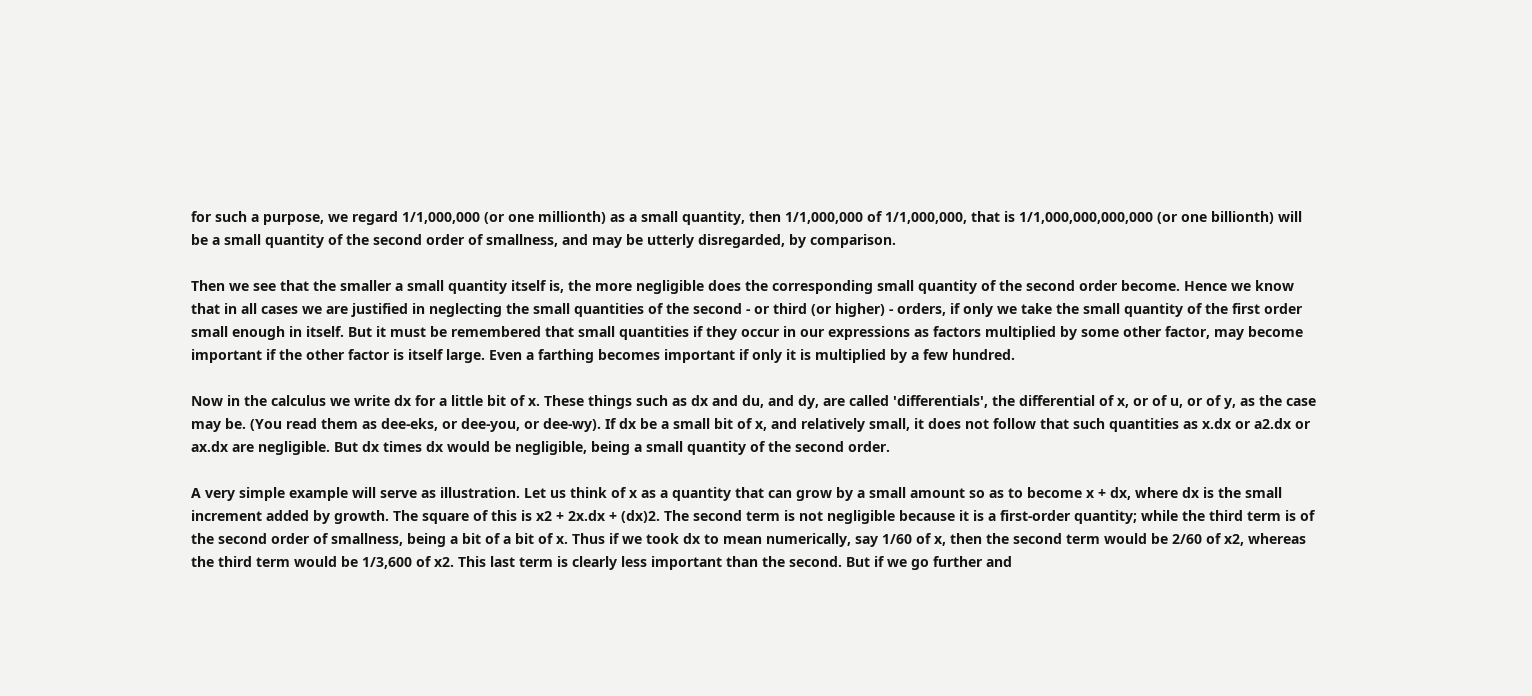for such a purpose, we regard 1/1,000,000 (or one millionth) as a small quantity, then 1/1,000,000 of 1/1,000,000, that is 1/1,000,000,000,000 (or one billionth) will be a small quantity of the second order of smallness, and may be utterly disregarded, by comparison.

Then we see that the smaller a small quantity itself is, the more negligible does the corresponding small quantity of the second order become. Hence we know that in all cases we are justified in neglecting the small quantities of the second - or third (or higher) - orders, if only we take the small quantity of the first order small enough in itself. But it must be remembered that small quantities if they occur in our expressions as factors multiplied by some other factor, may become important if the other factor is itself large. Even a farthing becomes important if only it is multiplied by a few hundred.

Now in the calculus we write dx for a little bit of x. These things such as dx and du, and dy, are called 'differentials', the differential of x, or of u, or of y, as the case may be. (You read them as dee-eks, or dee-you, or dee-wy). If dx be a small bit of x, and relatively small, it does not follow that such quantities as x.dx or a2.dx or ax.dx are negligible. But dx times dx would be negligible, being a small quantity of the second order.

A very simple example will serve as illustration. Let us think of x as a quantity that can grow by a small amount so as to become x + dx, where dx is the small increment added by growth. The square of this is x2 + 2x.dx + (dx)2. The second term is not negligible because it is a first-order quantity; while the third term is of the second order of smallness, being a bit of a bit of x. Thus if we took dx to mean numerically, say 1/60 of x, then the second term would be 2/60 of x2, whereas the third term would be 1/3,600 of x2. This last term is clearly less important than the second. But if we go further and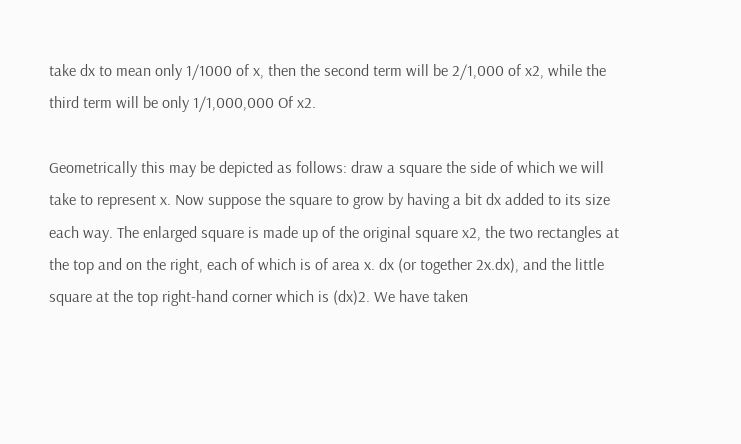take dx to mean only 1/1000 of x, then the second term will be 2/1,000 of x2, while the third term will be only 1/1,000,000 Of x2.

Geometrically this may be depicted as follows: draw a square the side of which we will take to represent x. Now suppose the square to grow by having a bit dx added to its size each way. The enlarged square is made up of the original square x2, the two rectangles at the top and on the right, each of which is of area x. dx (or together 2x.dx), and the little square at the top right-hand corner which is (dx)2. We have taken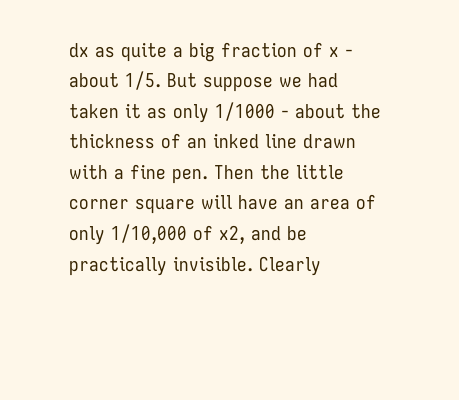dx as quite a big fraction of x - about 1/5. But suppose we had taken it as only 1/1000 - about the thickness of an inked line drawn with a fine pen. Then the little corner square will have an area of only 1/10,000 of x2, and be practically invisible. Clearly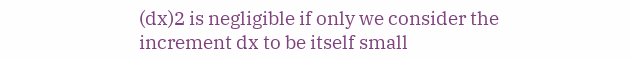(dx)2 is negligible if only we consider the increment dx to be itself small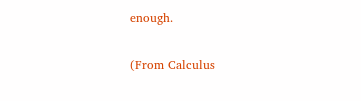enough.

(From Calculus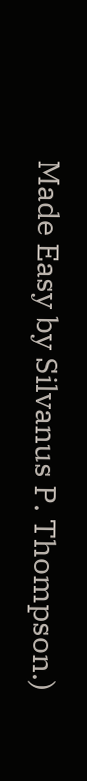Made Easy by Silvanus P. Thompson.)